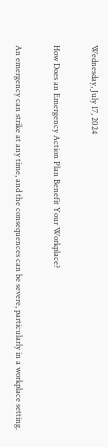Wednesday, July 17, 2024

How Does an Emergency Action Plan Benefit Your Workplace?

An emergency can strike at any time, and the consequences can be severe, particularly in a workplace setting.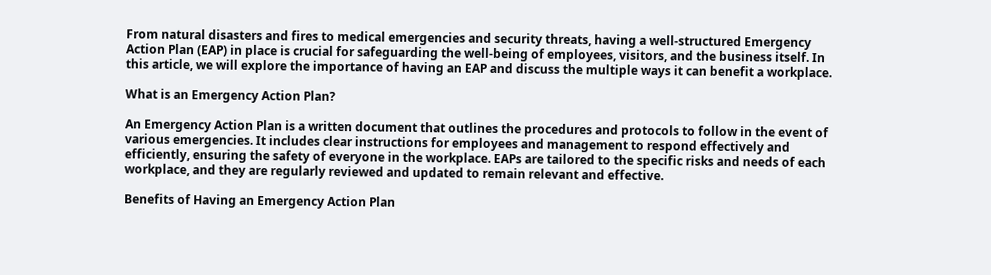From natural disasters and fires to medical emergencies and security threats, having a well-structured Emergency Action Plan (EAP) in place is crucial for safeguarding the well-being of employees, visitors, and the business itself. In this article, we will explore the importance of having an EAP and discuss the multiple ways it can benefit a workplace.

What is an Emergency Action Plan?

An Emergency Action Plan is a written document that outlines the procedures and protocols to follow in the event of various emergencies. It includes clear instructions for employees and management to respond effectively and efficiently, ensuring the safety of everyone in the workplace. EAPs are tailored to the specific risks and needs of each workplace, and they are regularly reviewed and updated to remain relevant and effective.

Benefits of Having an Emergency Action Plan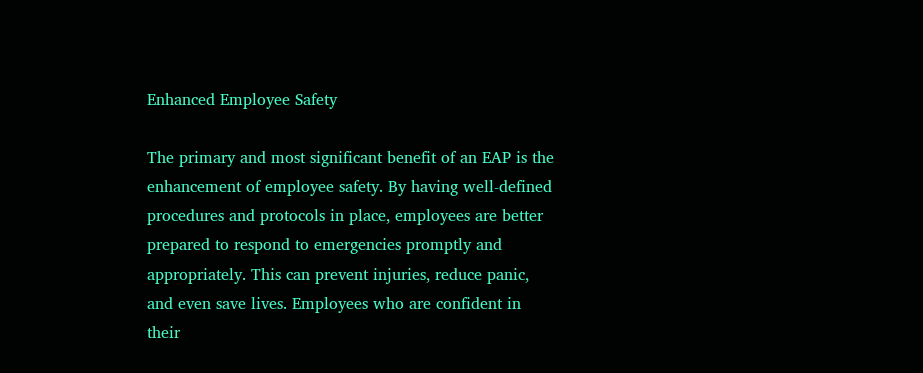Enhanced Employee Safety

The primary and most significant benefit of an EAP is the enhancement of employee safety. By having well-defined procedures and protocols in place, employees are better prepared to respond to emergencies promptly and appropriately. This can prevent injuries, reduce panic, and even save lives. Employees who are confident in their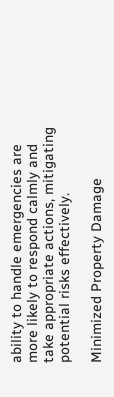ability to handle emergencies are more likely to respond calmly and take appropriate actions, mitigating potential risks effectively.

Minimized Property Damage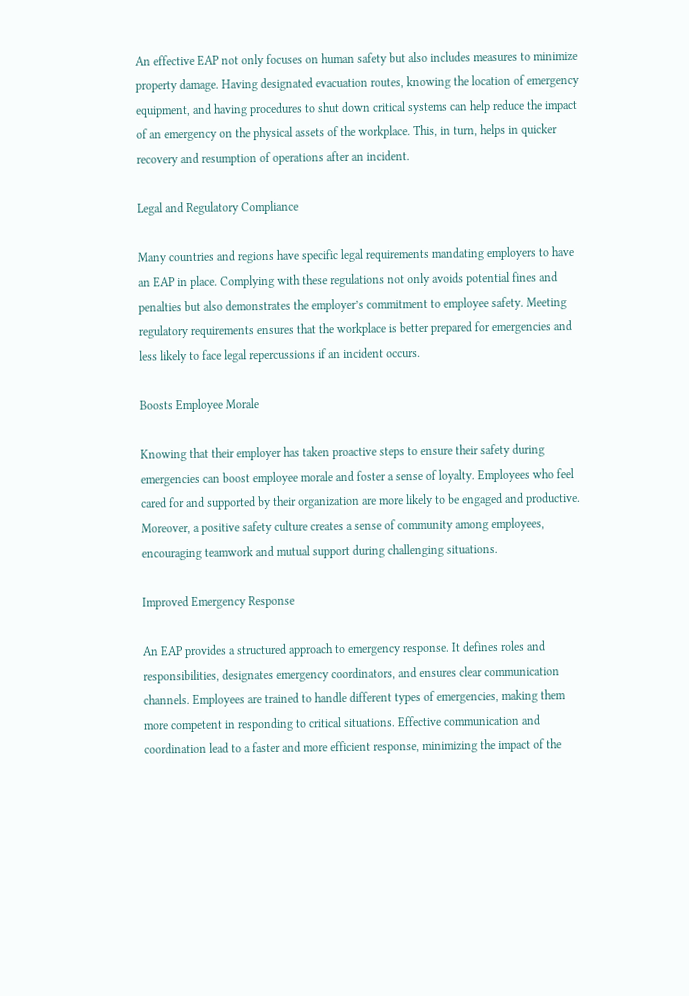An effective EAP not only focuses on human safety but also includes measures to minimize property damage. Having designated evacuation routes, knowing the location of emergency equipment, and having procedures to shut down critical systems can help reduce the impact of an emergency on the physical assets of the workplace. This, in turn, helps in quicker recovery and resumption of operations after an incident.

Legal and Regulatory Compliance

Many countries and regions have specific legal requirements mandating employers to have an EAP in place. Complying with these regulations not only avoids potential fines and penalties but also demonstrates the employer’s commitment to employee safety. Meeting regulatory requirements ensures that the workplace is better prepared for emergencies and less likely to face legal repercussions if an incident occurs.

Boosts Employee Morale

Knowing that their employer has taken proactive steps to ensure their safety during emergencies can boost employee morale and foster a sense of loyalty. Employees who feel cared for and supported by their organization are more likely to be engaged and productive. Moreover, a positive safety culture creates a sense of community among employees, encouraging teamwork and mutual support during challenging situations.

Improved Emergency Response

An EAP provides a structured approach to emergency response. It defines roles and responsibilities, designates emergency coordinators, and ensures clear communication channels. Employees are trained to handle different types of emergencies, making them more competent in responding to critical situations. Effective communication and coordination lead to a faster and more efficient response, minimizing the impact of the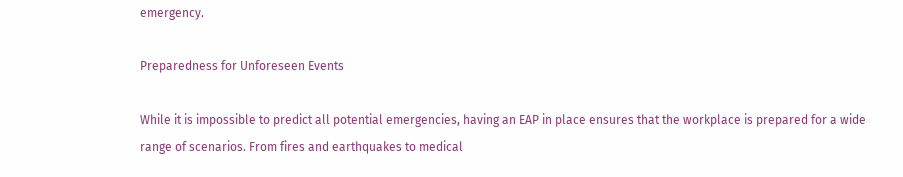emergency.

Preparedness for Unforeseen Events

While it is impossible to predict all potential emergencies, having an EAP in place ensures that the workplace is prepared for a wide range of scenarios. From fires and earthquakes to medical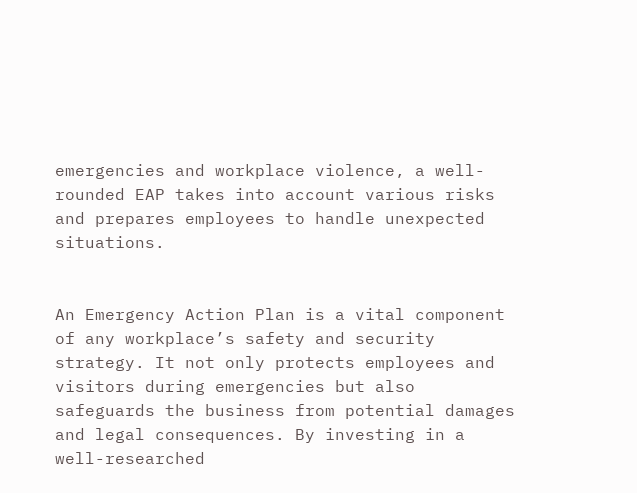emergencies and workplace violence, a well-rounded EAP takes into account various risks and prepares employees to handle unexpected situations.


An Emergency Action Plan is a vital component of any workplace’s safety and security strategy. It not only protects employees and visitors during emergencies but also safeguards the business from potential damages and legal consequences. By investing in a well-researched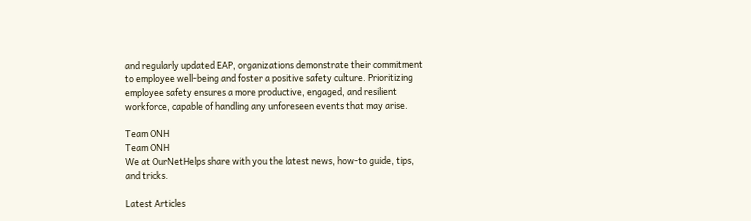and regularly updated EAP, organizations demonstrate their commitment to employee well-being and foster a positive safety culture. Prioritizing employee safety ensures a more productive, engaged, and resilient workforce, capable of handling any unforeseen events that may arise.

Team ONH
Team ONH
We at OurNetHelps share with you the latest news, how-to guide, tips, and tricks.

Latest Articles